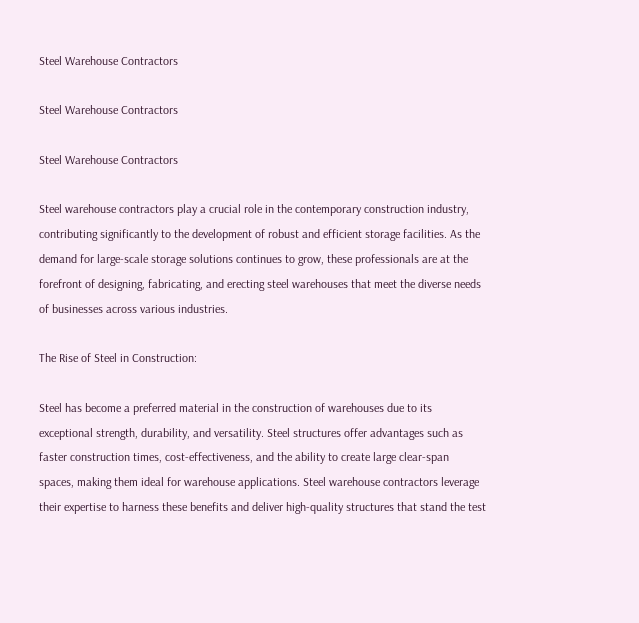Steel Warehouse Contractors

Steel Warehouse Contractors

Steel Warehouse Contractors

Steel warehouse contractors play a crucial role in the contemporary construction industry, contributing significantly to the development of robust and efficient storage facilities. As the demand for large-scale storage solutions continues to grow, these professionals are at the forefront of designing, fabricating, and erecting steel warehouses that meet the diverse needs of businesses across various industries.

The Rise of Steel in Construction:

Steel has become a preferred material in the construction of warehouses due to its exceptional strength, durability, and versatility. Steel structures offer advantages such as faster construction times, cost-effectiveness, and the ability to create large clear-span spaces, making them ideal for warehouse applications. Steel warehouse contractors leverage their expertise to harness these benefits and deliver high-quality structures that stand the test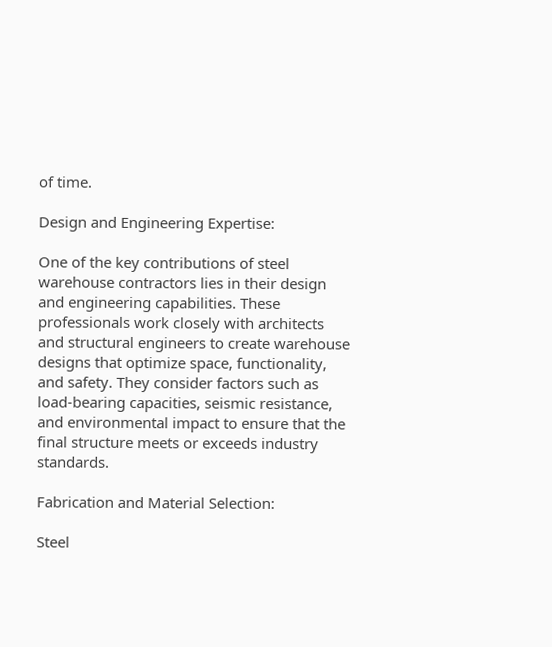of time.

Design and Engineering Expertise:

One of the key contributions of steel warehouse contractors lies in their design and engineering capabilities. These professionals work closely with architects and structural engineers to create warehouse designs that optimize space, functionality, and safety. They consider factors such as load-bearing capacities, seismic resistance, and environmental impact to ensure that the final structure meets or exceeds industry standards.

Fabrication and Material Selection:

Steel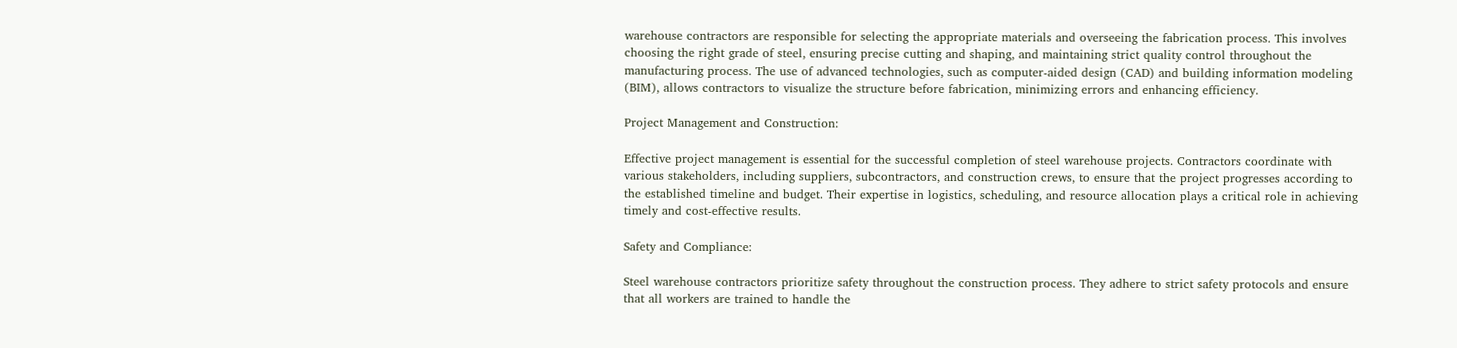warehouse contractors are responsible for selecting the appropriate materials and overseeing the fabrication process. This involves choosing the right grade of steel, ensuring precise cutting and shaping, and maintaining strict quality control throughout the manufacturing process. The use of advanced technologies, such as computer-aided design (CAD) and building information modeling (BIM), allows contractors to visualize the structure before fabrication, minimizing errors and enhancing efficiency.

Project Management and Construction:

Effective project management is essential for the successful completion of steel warehouse projects. Contractors coordinate with various stakeholders, including suppliers, subcontractors, and construction crews, to ensure that the project progresses according to the established timeline and budget. Their expertise in logistics, scheduling, and resource allocation plays a critical role in achieving timely and cost-effective results.

Safety and Compliance:

Steel warehouse contractors prioritize safety throughout the construction process. They adhere to strict safety protocols and ensure that all workers are trained to handle the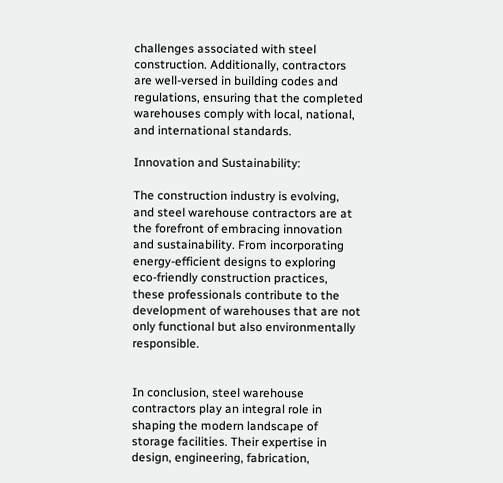challenges associated with steel construction. Additionally, contractors are well-versed in building codes and regulations, ensuring that the completed warehouses comply with local, national, and international standards.

Innovation and Sustainability:

The construction industry is evolving, and steel warehouse contractors are at the forefront of embracing innovation and sustainability. From incorporating energy-efficient designs to exploring eco-friendly construction practices, these professionals contribute to the development of warehouses that are not only functional but also environmentally responsible.


In conclusion, steel warehouse contractors play an integral role in shaping the modern landscape of storage facilities. Their expertise in design, engineering, fabrication,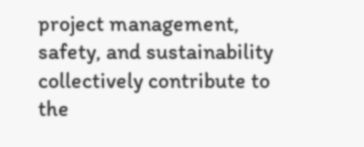project management, safety, and sustainability collectively contribute to the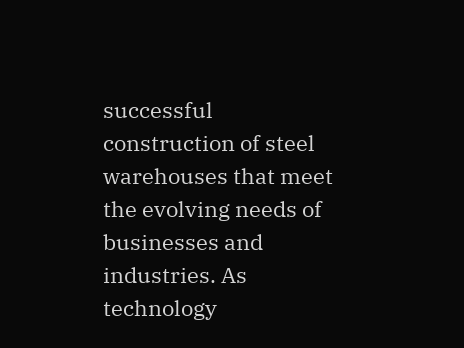successful construction of steel warehouses that meet the evolving needs of businesses and industries. As technology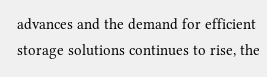advances and the demand for efficient storage solutions continues to rise, the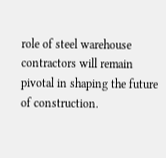role of steel warehouse contractors will remain pivotal in shaping the future of construction.